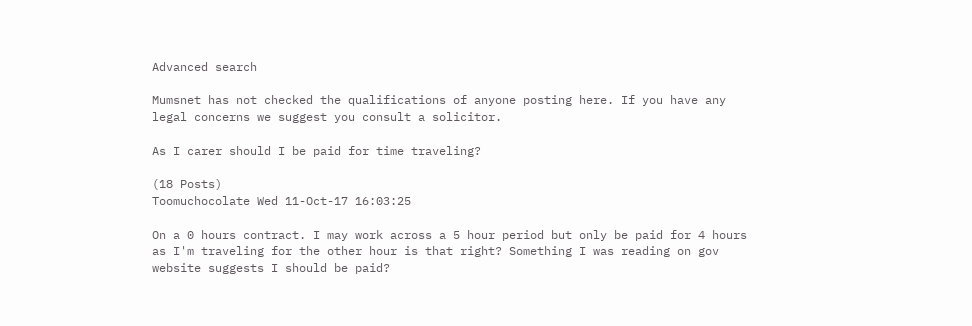Advanced search

Mumsnet has not checked the qualifications of anyone posting here. If you have any legal concerns we suggest you consult a solicitor.

As I carer should I be paid for time traveling?

(18 Posts)
Toomuchocolate Wed 11-Oct-17 16:03:25

On a 0 hours contract. I may work across a 5 hour period but only be paid for 4 hours as I'm traveling for the other hour is that right? Something I was reading on gov website suggests I should be paid?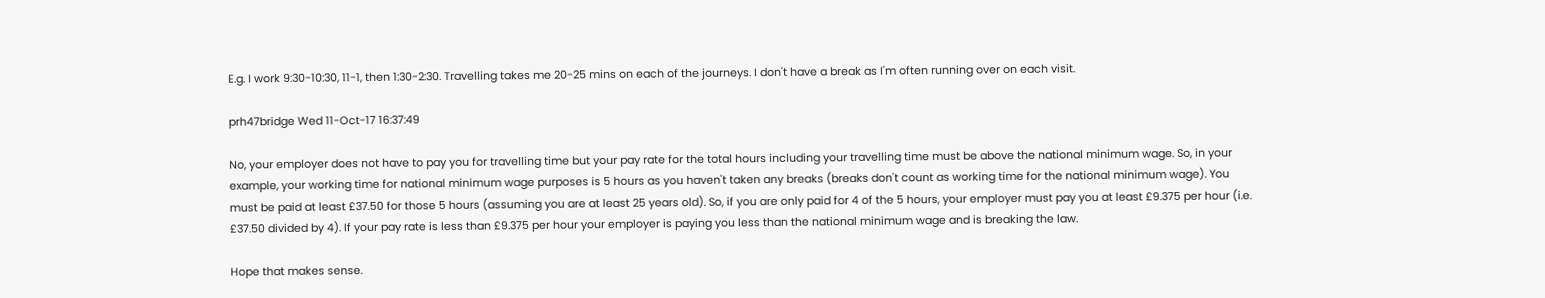E.g. I work 9:30-10:30, 11-1, then 1:30-2:30. Travelling takes me 20-25 mins on each of the journeys. I don't have a break as I'm often running over on each visit.

prh47bridge Wed 11-Oct-17 16:37:49

No, your employer does not have to pay you for travelling time but your pay rate for the total hours including your travelling time must be above the national minimum wage. So, in your example, your working time for national minimum wage purposes is 5 hours as you haven't taken any breaks (breaks don't count as working time for the national minimum wage). You must be paid at least £37.50 for those 5 hours (assuming you are at least 25 years old). So, if you are only paid for 4 of the 5 hours, your employer must pay you at least £9.375 per hour (i.e. £37.50 divided by 4). If your pay rate is less than £9.375 per hour your employer is paying you less than the national minimum wage and is breaking the law.

Hope that makes sense.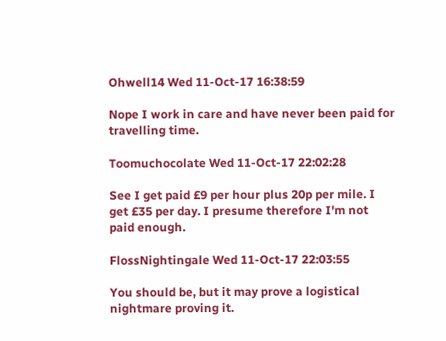Ohwell14 Wed 11-Oct-17 16:38:59

Nope I work in care and have never been paid for travelling time.

Toomuchocolate Wed 11-Oct-17 22:02:28

See I get paid £9 per hour plus 20p per mile. I get £35 per day. I presume therefore I'm not paid enough.

FlossNightingale Wed 11-Oct-17 22:03:55

You should be, but it may prove a logistical nightmare proving it.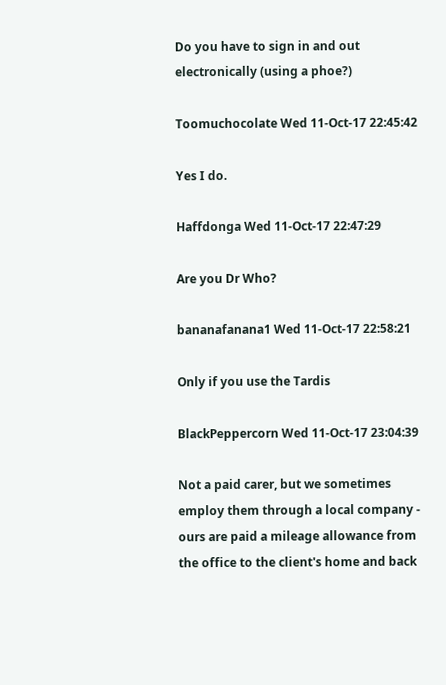Do you have to sign in and out electronically (using a phoe?)

Toomuchocolate Wed 11-Oct-17 22:45:42

Yes I do.

Haffdonga Wed 11-Oct-17 22:47:29

Are you Dr Who?

bananafanana1 Wed 11-Oct-17 22:58:21

Only if you use the Tardis

BlackPeppercorn Wed 11-Oct-17 23:04:39

Not a paid carer, but we sometimes employ them through a local company - ours are paid a mileage allowance from the office to the client's home and back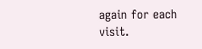again for each visit.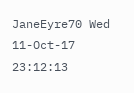JaneEyre70 Wed 11-Oct-17 23:12:13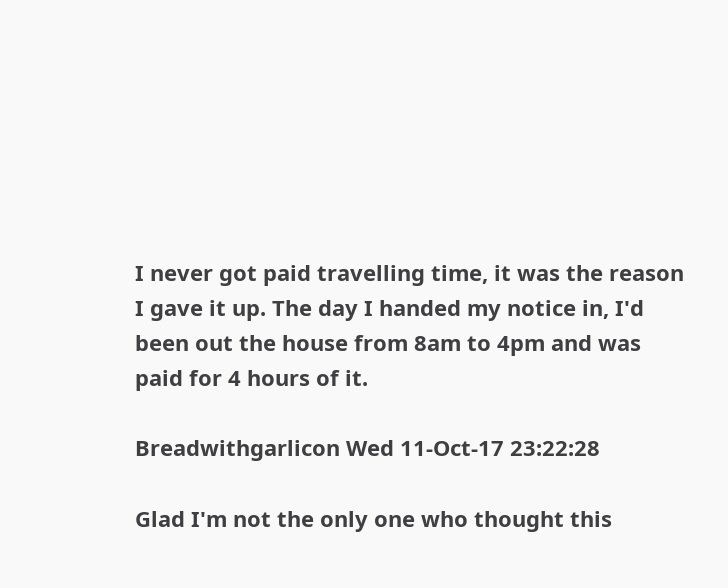I never got paid travelling time, it was the reason I gave it up. The day I handed my notice in, I'd been out the house from 8am to 4pm and was paid for 4 hours of it.

Breadwithgarlicon Wed 11-Oct-17 23:22:28

Glad I'm not the only one who thought this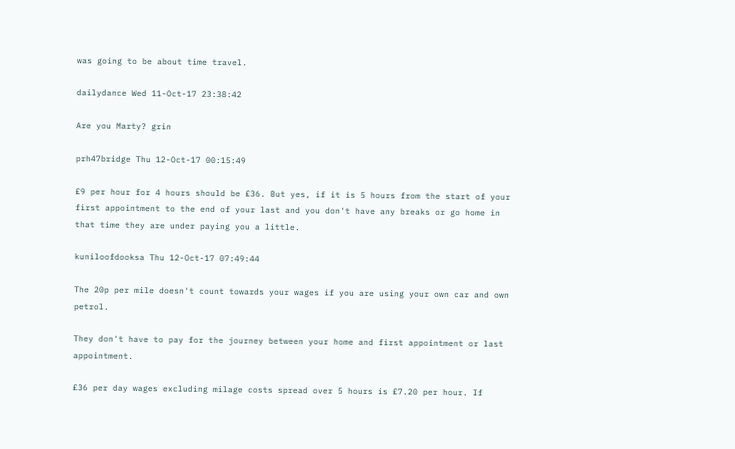was going to be about time travel.

dailydance Wed 11-Oct-17 23:38:42

Are you Marty? grin

prh47bridge Thu 12-Oct-17 00:15:49

£9 per hour for 4 hours should be £36. But yes, if it is 5 hours from the start of your first appointment to the end of your last and you don't have any breaks or go home in that time they are under paying you a little.

kuniloofdooksa Thu 12-Oct-17 07:49:44

The 20p per mile doesn't count towards your wages if you are using your own car and own petrol.

They don't have to pay for the journey between your home and first appointment or last appointment.

£36 per day wages excluding milage costs spread over 5 hours is £7.20 per hour. If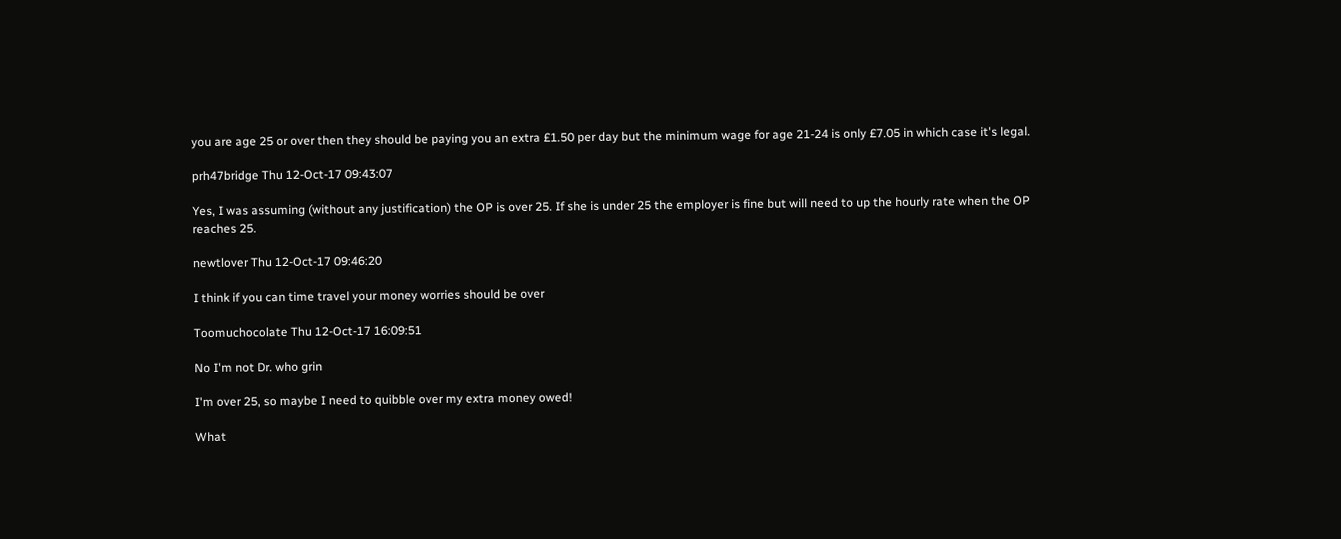you are age 25 or over then they should be paying you an extra £1.50 per day but the minimum wage for age 21-24 is only £7.05 in which case it's legal.

prh47bridge Thu 12-Oct-17 09:43:07

Yes, I was assuming (without any justification) the OP is over 25. If she is under 25 the employer is fine but will need to up the hourly rate when the OP reaches 25.

newtlover Thu 12-Oct-17 09:46:20

I think if you can time travel your money worries should be over

Toomuchocolate Thu 12-Oct-17 16:09:51

No I'm not Dr. who grin

I'm over 25, so maybe I need to quibble over my extra money owed!

What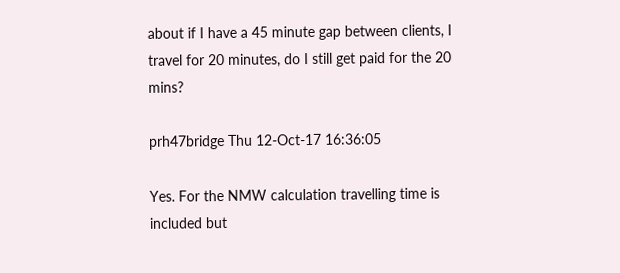about if I have a 45 minute gap between clients, I travel for 20 minutes, do I still get paid for the 20 mins?

prh47bridge Thu 12-Oct-17 16:36:05

Yes. For the NMW calculation travelling time is included but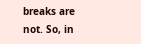breaks are not. So, in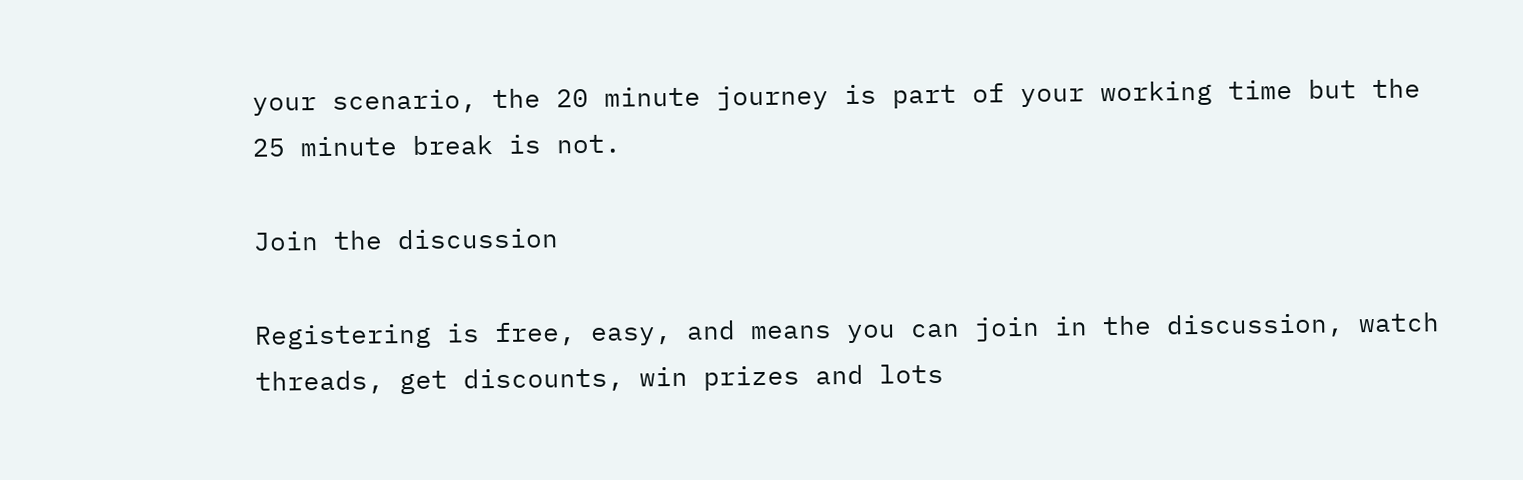your scenario, the 20 minute journey is part of your working time but the 25 minute break is not.

Join the discussion

Registering is free, easy, and means you can join in the discussion, watch threads, get discounts, win prizes and lots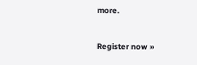more.

Register now »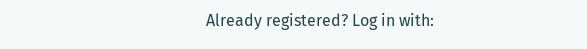Already registered? Log in with: